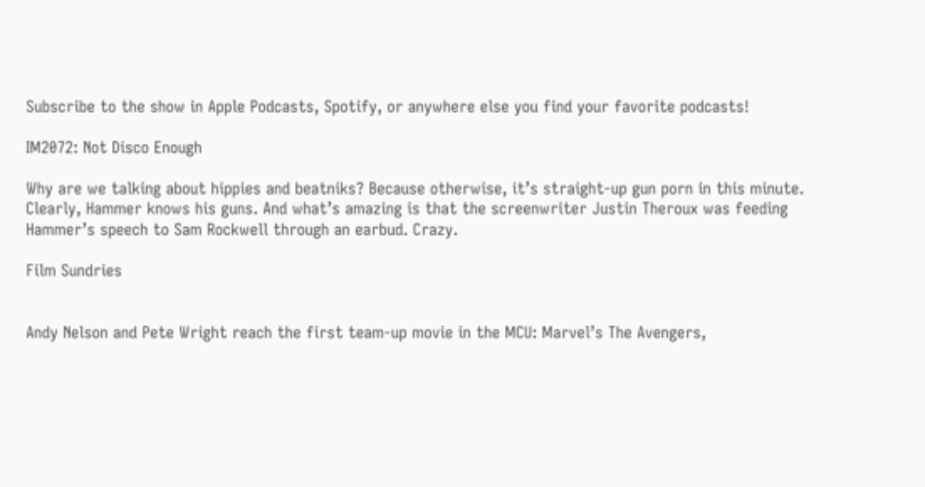Subscribe to the show in Apple Podcasts, Spotify, or anywhere else you find your favorite podcasts!

IM2072: Not Disco Enough

Why are we talking about hippies and beatniks? Because otherwise, it’s straight-up gun porn in this minute. Clearly, Hammer knows his guns. And what’s amazing is that the screenwriter Justin Theroux was feeding Hammer’s speech to Sam Rockwell through an earbud. Crazy.

Film Sundries


Andy Nelson and Pete Wright reach the first team-up movie in the MCU: Marvel’s The Avengers,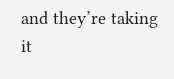and they’re taking it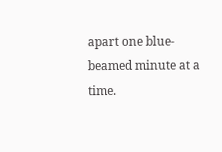apart one blue-beamed minute at a time.